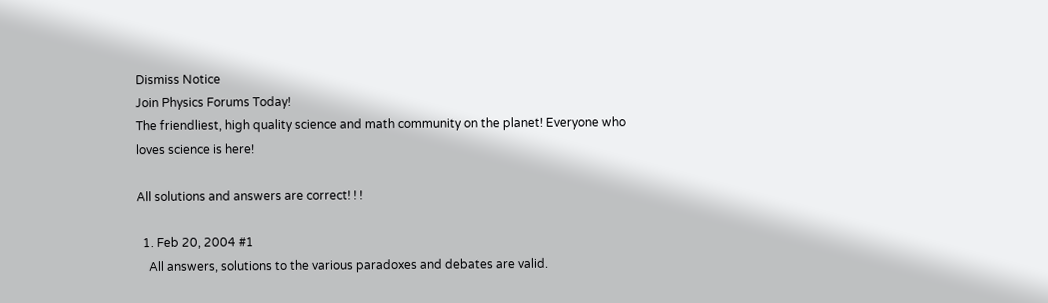Dismiss Notice
Join Physics Forums Today!
The friendliest, high quality science and math community on the planet! Everyone who loves science is here!

All solutions and answers are correct! ! !

  1. Feb 20, 2004 #1
    All answers, solutions to the various paradoxes and debates are valid.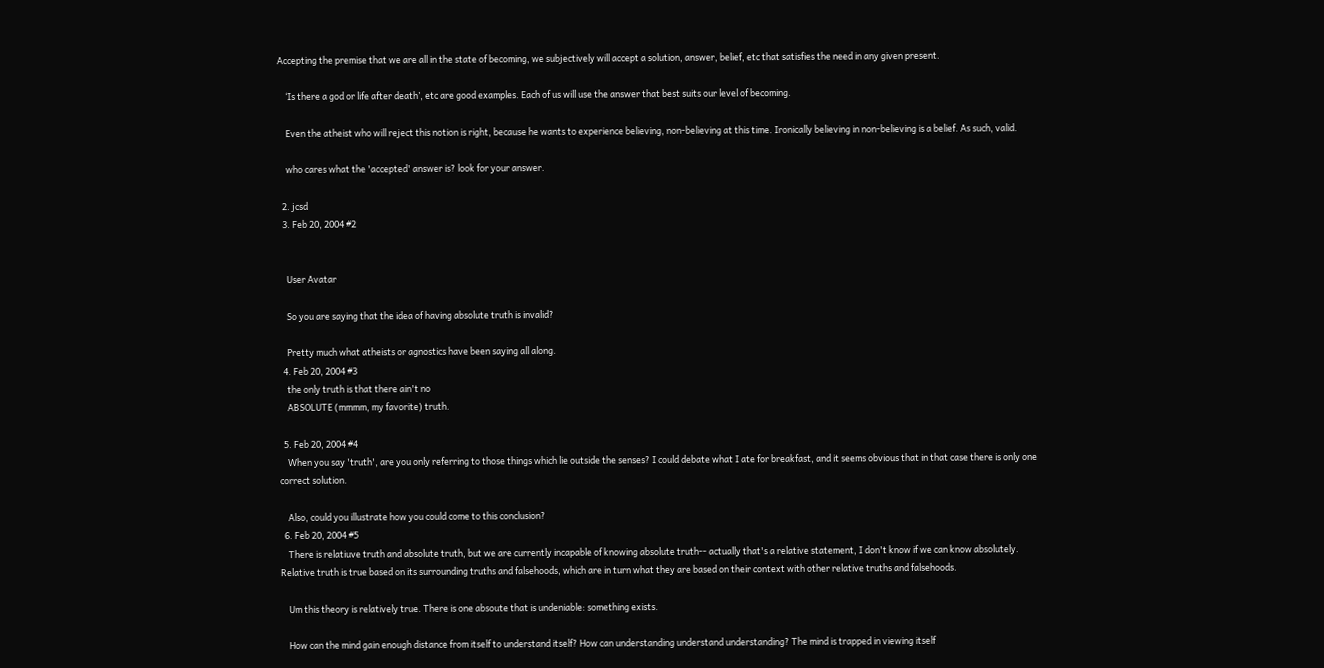Accepting the premise that we are all in the state of becoming, we subjectively will accept a solution, answer, belief, etc that satisfies the need in any given present.

    ‘Is there a god or life after death’, etc are good examples. Each of us will use the answer that best suits our level of becoming.

    Even the atheist who will reject this notion is right, because he wants to experience believing, non-believing at this time. Ironically believing in non-believing is a belief. As such, valid.

    who cares what the 'accepted' answer is? look for your answer.

  2. jcsd
  3. Feb 20, 2004 #2


    User Avatar

    So you are saying that the idea of having absolute truth is invalid?

    Pretty much what atheists or agnostics have been saying all along.
  4. Feb 20, 2004 #3
    the only truth is that there ain't no
    ABSOLUTE (mmmm, my favorite) truth.

  5. Feb 20, 2004 #4
    When you say 'truth', are you only referring to those things which lie outside the senses? I could debate what I ate for breakfast, and it seems obvious that in that case there is only one correct solution.

    Also, could you illustrate how you could come to this conclusion?
  6. Feb 20, 2004 #5
    There is relatiuve truth and absolute truth, but we are currently incapable of knowing absolute truth-- actually that's a relative statement, I don't know if we can know absolutely. Relative truth is true based on its surrounding truths and falsehoods, which are in turn what they are based on their context with other relative truths and falsehoods.

    Um this theory is relatively true. There is one absoute that is undeniable: something exists.

    How can the mind gain enough distance from itself to understand itself? How can understanding understand understanding? The mind is trapped in viewing itself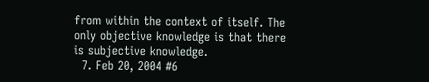from within the context of itself. The only objective knowledge is that there is subjective knowledge.
  7. Feb 20, 2004 #6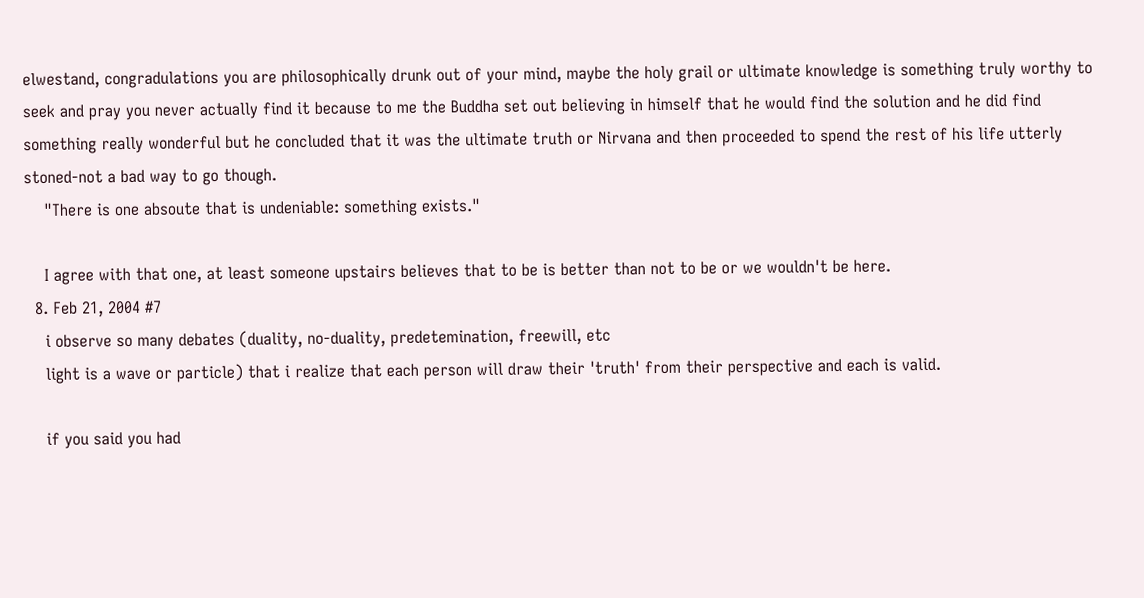elwestand, congradulations you are philosophically drunk out of your mind, maybe the holy grail or ultimate knowledge is something truly worthy to seek and pray you never actually find it because to me the Buddha set out believing in himself that he would find the solution and he did find something really wonderful but he concluded that it was the ultimate truth or Nirvana and then proceeded to spend the rest of his life utterly stoned-not a bad way to go though.
    "There is one absoute that is undeniable: something exists."

    I agree with that one, at least someone upstairs believes that to be is better than not to be or we wouldn't be here.
  8. Feb 21, 2004 #7
    i observe so many debates (duality, no-duality, predetemination, freewill, etc
    light is a wave or particle) that i realize that each person will draw their 'truth' from their perspective and each is valid.

    if you said you had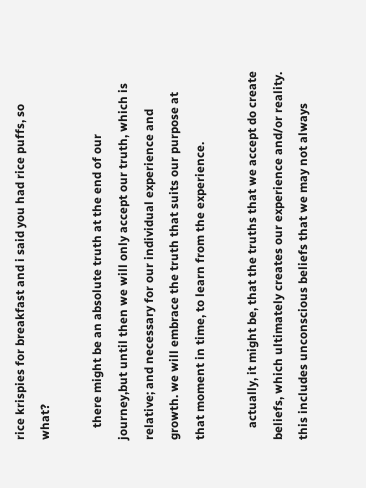rice krispies for breakfast and i said you had rice puffs, so what?

    there might be an absolute truth at the end of our journey,but until then we will only accept our truth, which is relative; and necessary for our individual experience and growth. we will embrace the truth that suits our purpose at that moment in time, to learn from the experience.

    actually, it might be, that the truths that we accept do create beliefs, which ultimately creates our experience and/or reality. this includes unconscious beliefs that we may not always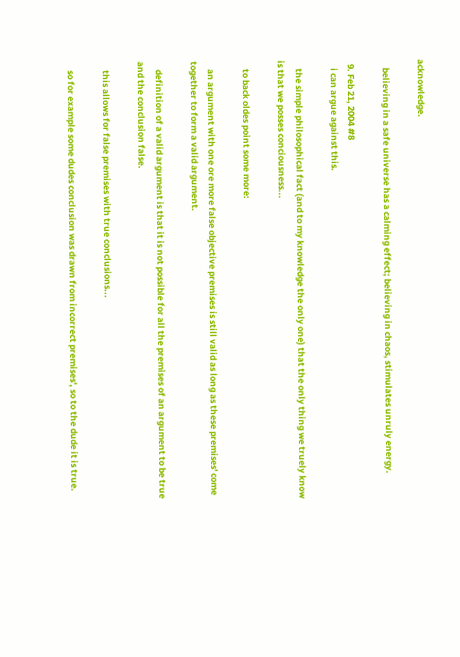acknowledge.

    believing in a safe universe has a calming effect; believing in chaos, stimulates unruly energy.

  9. Feb 21, 2004 #8
    i can argue against this.

    the simple philosophical fact (and to my knowledge the only one) that the only thing we truely know is that we posses conciousness...

    to back oldes point some more:

    an argument with one ore more false objective premises is still valid as long as these premises' come together to form a valid argument.

    definition of a valid argument is that it is not possible for all the premises of an argument to be true and the conclusion false.

    this allows for false premises with true conclusions...

    so for example some dudes conclusion was drawn from incorrect premises', so to the dude it is true.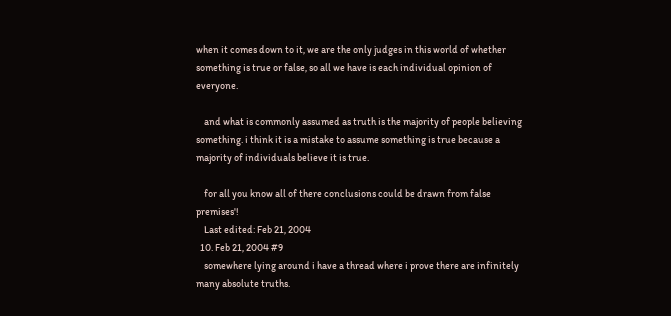when it comes down to it, we are the only judges in this world of whether something is true or false, so all we have is each individual opinion of everyone.

    and what is commonly assumed as truth is the majority of people believing something. i think it is a mistake to assume something is true because a majority of individuals believe it is true.

    for all you know all of there conclusions could be drawn from false premises'!
    Last edited: Feb 21, 2004
  10. Feb 21, 2004 #9
    somewhere lying around i have a thread where i prove there are infinitely many absolute truths.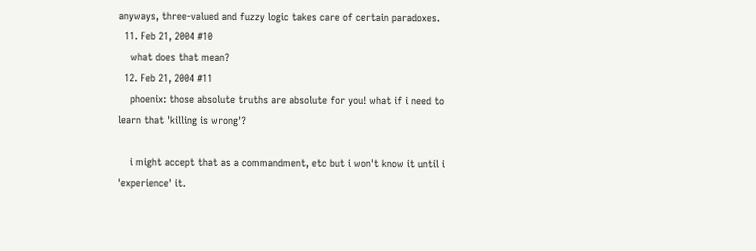anyways, three-valued and fuzzy logic takes care of certain paradoxes.
  11. Feb 21, 2004 #10
    what does that mean?
  12. Feb 21, 2004 #11
    phoenix: those absolute truths are absolute for you! what if i need to learn that 'killing is wrong'?

    i might accept that as a commandment, etc but i won't know it until i 'experience' it.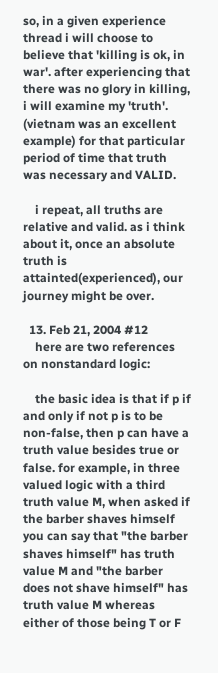so, in a given experience thread i will choose to believe that 'killing is ok, in war'. after experiencing that there was no glory in killing, i will examine my 'truth'. (vietnam was an excellent example) for that particular period of time that truth was necessary and VALID.

    i repeat, all truths are relative and valid. as i think about it, once an absolute truth is attainted(experienced), our journey might be over.

  13. Feb 21, 2004 #12
    here are two references on nonstandard logic:

    the basic idea is that if p if and only if not p is to be non-false, then p can have a truth value besides true or false. for example, in three valued logic with a third truth value M, when asked if the barber shaves himself you can say that "the barber shaves himself" has truth value M and "the barber does not shave himself" has truth value M whereas either of those being T or F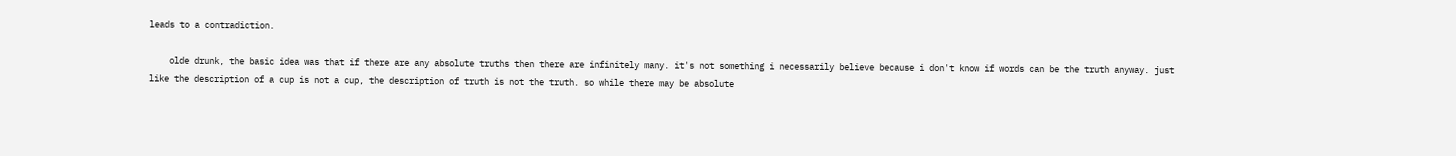leads to a contradiction.

    olde drunk, the basic idea was that if there are any absolute truths then there are infinitely many. it's not something i necessarily believe because i don't know if words can be the truth anyway. just like the description of a cup is not a cup, the description of truth is not the truth. so while there may be absolute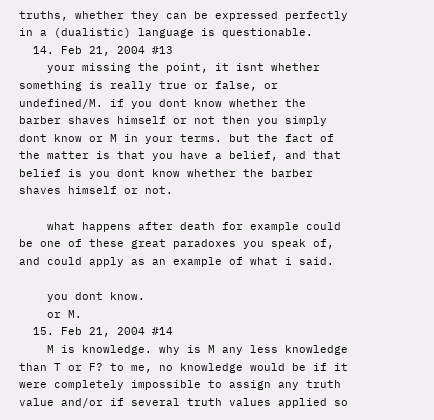truths, whether they can be expressed perfectly in a (dualistic) language is questionable.
  14. Feb 21, 2004 #13
    your missing the point, it isnt whether something is really true or false, or undefined/M. if you dont know whether the barber shaves himself or not then you simply dont know or M in your terms. but the fact of the matter is that you have a belief, and that belief is you dont know whether the barber shaves himself or not.

    what happens after death for example could be one of these great paradoxes you speak of, and could apply as an example of what i said.

    you dont know.
    or M.
  15. Feb 21, 2004 #14
    M is knowledge. why is M any less knowledge than T or F? to me, no knowledge would be if it were completely impossible to assign any truth value and/or if several truth values applied so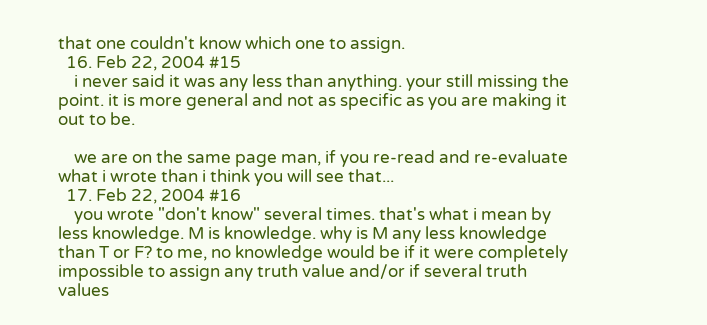that one couldn't know which one to assign.
  16. Feb 22, 2004 #15
    i never said it was any less than anything. your still missing the point. it is more general and not as specific as you are making it out to be.

    we are on the same page man, if you re-read and re-evaluate what i wrote than i think you will see that...
  17. Feb 22, 2004 #16
    you wrote "don't know" several times. that's what i mean by less knowledge. M is knowledge. why is M any less knowledge than T or F? to me, no knowledge would be if it were completely impossible to assign any truth value and/or if several truth values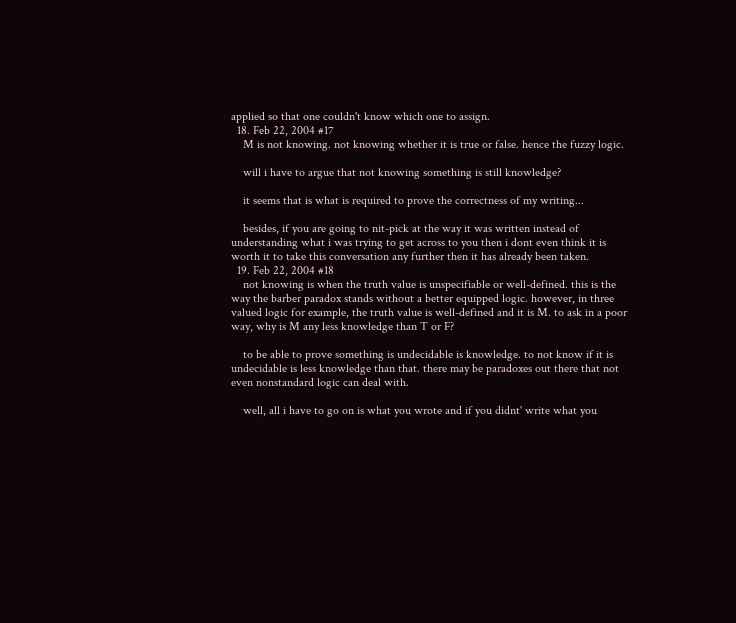applied so that one couldn't know which one to assign.
  18. Feb 22, 2004 #17
    M is not knowing. not knowing whether it is true or false. hence the fuzzy logic.

    will i have to argue that not knowing something is still knowledge?

    it seems that is what is required to prove the correctness of my writing...

    besides, if you are going to nit-pick at the way it was written instead of understanding what i was trying to get across to you then i dont even think it is worth it to take this conversation any further then it has already been taken.
  19. Feb 22, 2004 #18
    not knowing is when the truth value is unspecifiable or well-defined. this is the way the barber paradox stands without a better equipped logic. however, in three valued logic for example, the truth value is well-defined and it is M. to ask in a poor way, why is M any less knowledge than T or F?

    to be able to prove something is undecidable is knowledge. to not know if it is undecidable is less knowledge than that. there may be paradoxes out there that not even nonstandard logic can deal with.

    well, all i have to go on is what you wrote and if you didnt' write what you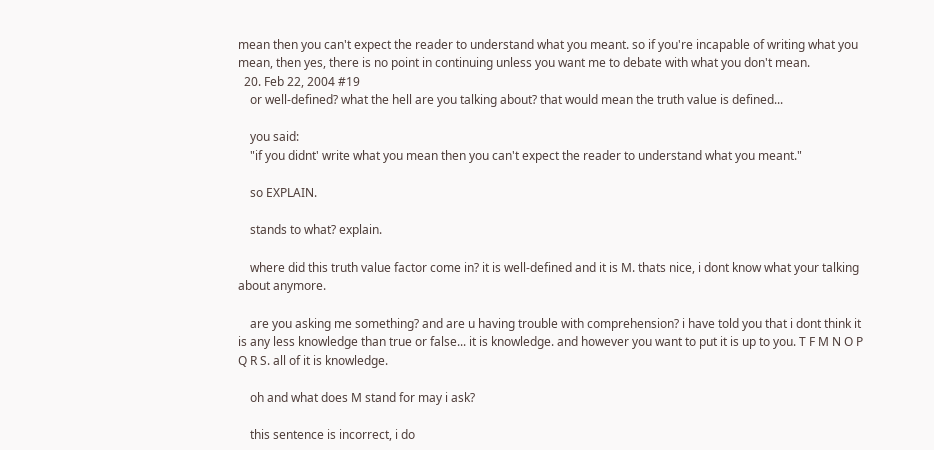mean then you can't expect the reader to understand what you meant. so if you're incapable of writing what you mean, then yes, there is no point in continuing unless you want me to debate with what you don't mean.
  20. Feb 22, 2004 #19
    or well-defined? what the hell are you talking about? that would mean the truth value is defined...

    you said:
    "if you didnt' write what you mean then you can't expect the reader to understand what you meant."

    so EXPLAIN.

    stands to what? explain.

    where did this truth value factor come in? it is well-defined and it is M. thats nice, i dont know what your talking about anymore.

    are you asking me something? and are u having trouble with comprehension? i have told you that i dont think it is any less knowledge than true or false... it is knowledge. and however you want to put it is up to you. T F M N O P Q R S. all of it is knowledge.

    oh and what does M stand for may i ask?

    this sentence is incorrect, i do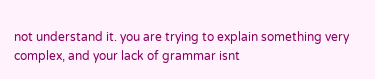not understand it. you are trying to explain something very complex, and your lack of grammar isnt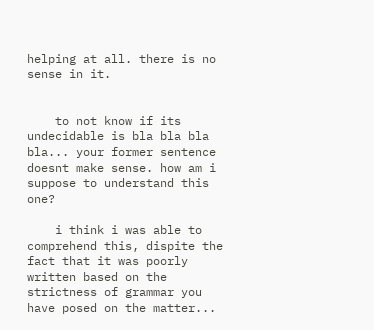helping at all. there is no sense in it.


    to not know if its undecidable is bla bla bla bla... your former sentence doesnt make sense. how am i suppose to understand this one?

    i think i was able to comprehend this, dispite the fact that it was poorly written based on the strictness of grammar you have posed on the matter...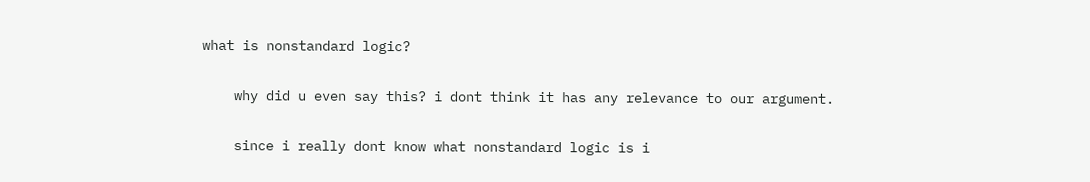what is nonstandard logic?

    why did u even say this? i dont think it has any relevance to our argument.

    since i really dont know what nonstandard logic is i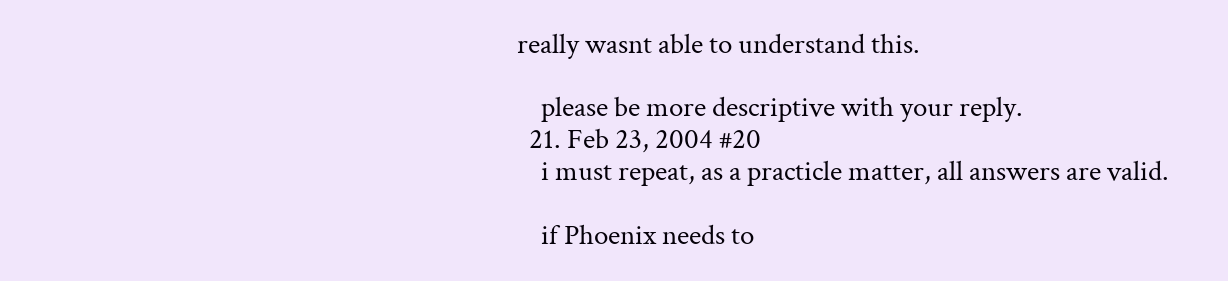really wasnt able to understand this.

    please be more descriptive with your reply.
  21. Feb 23, 2004 #20
    i must repeat, as a practicle matter, all answers are valid.

    if Phoenix needs to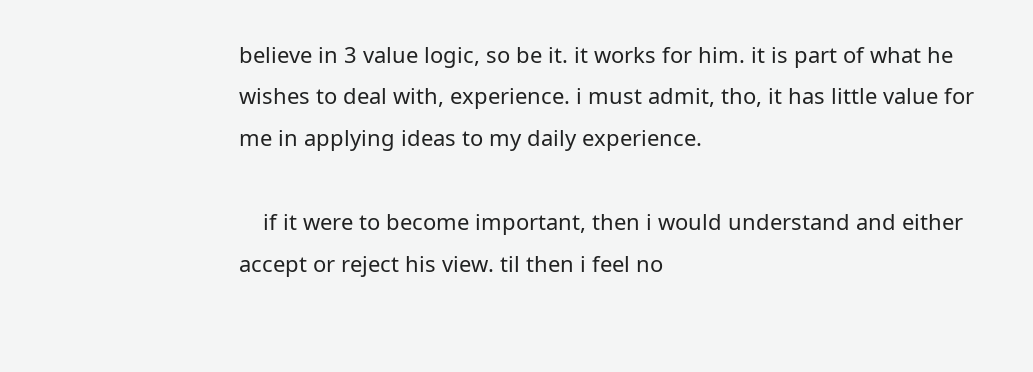believe in 3 value logic, so be it. it works for him. it is part of what he wishes to deal with, experience. i must admit, tho, it has little value for me in applying ideas to my daily experience.

    if it were to become important, then i would understand and either accept or reject his view. til then i feel no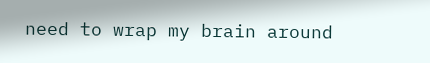need to wrap my brain around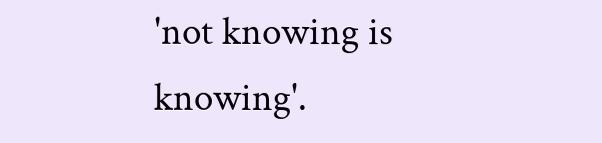'not knowing is knowing'.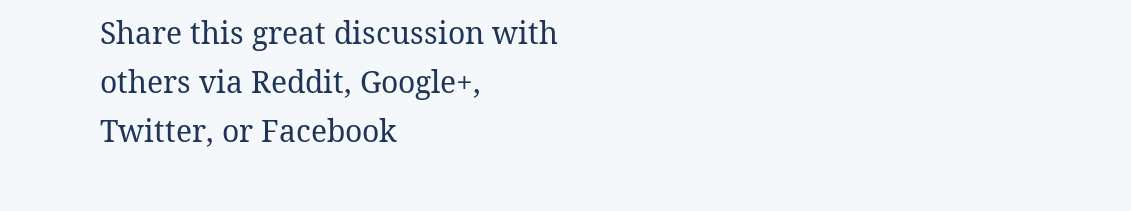Share this great discussion with others via Reddit, Google+, Twitter, or Facebook